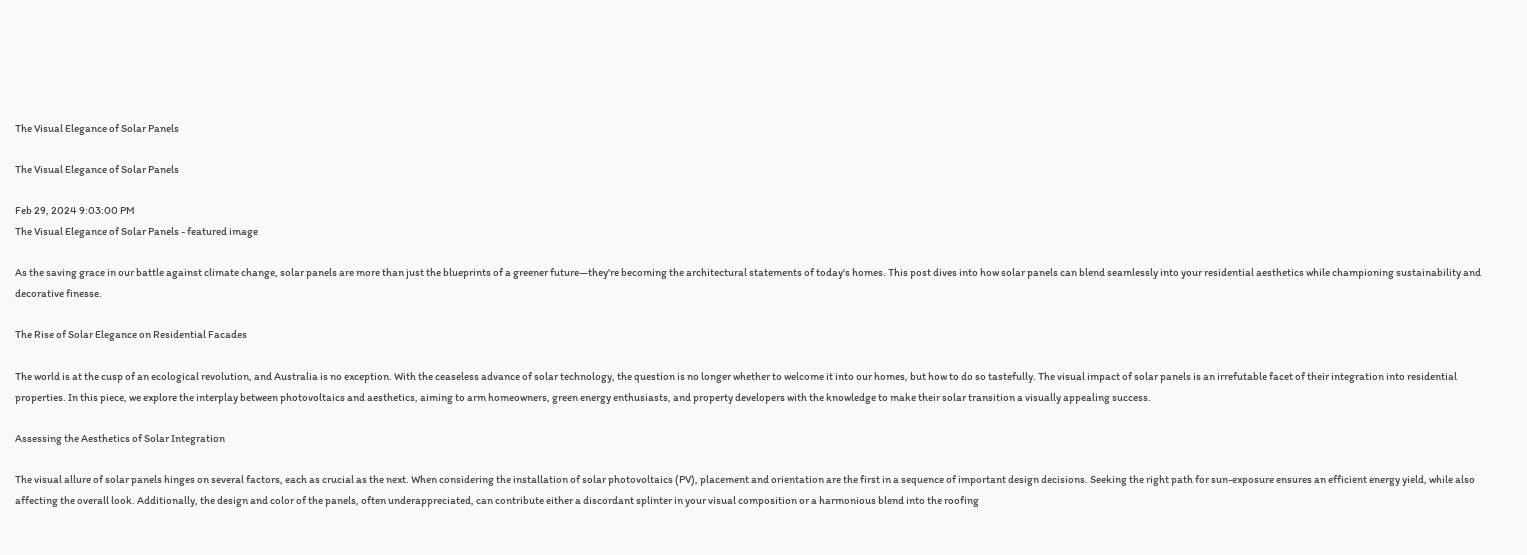The Visual Elegance of Solar Panels

The Visual Elegance of Solar Panels

Feb 29, 2024 9:03:00 PM
The Visual Elegance of Solar Panels - featured image

As the saving grace in our battle against climate change, solar panels are more than just the blueprints of a greener future—they're becoming the architectural statements of today's homes. This post dives into how solar panels can blend seamlessly into your residential aesthetics while championing sustainability and decorative finesse.

The Rise of Solar Elegance on Residential Facades

The world is at the cusp of an ecological revolution, and Australia is no exception. With the ceaseless advance of solar technology, the question is no longer whether to welcome it into our homes, but how to do so tastefully. The visual impact of solar panels is an irrefutable facet of their integration into residential properties. In this piece, we explore the interplay between photovoltaics and aesthetics, aiming to arm homeowners, green energy enthusiasts, and property developers with the knowledge to make their solar transition a visually appealing success.

Assessing the Aesthetics of Solar Integration

The visual allure of solar panels hinges on several factors, each as crucial as the next. When considering the installation of solar photovoltaics (PV), placement and orientation are the first in a sequence of important design decisions. Seeking the right path for sun-exposure ensures an efficient energy yield, while also affecting the overall look. Additionally, the design and color of the panels, often underappreciated, can contribute either a discordant splinter in your visual composition or a harmonious blend into the roofing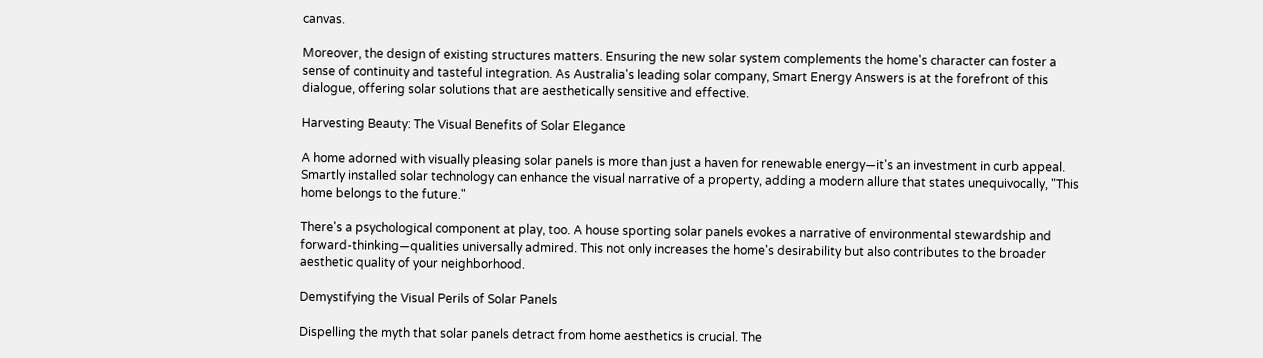canvas.

Moreover, the design of existing structures matters. Ensuring the new solar system complements the home's character can foster a sense of continuity and tasteful integration. As Australia's leading solar company, Smart Energy Answers is at the forefront of this dialogue, offering solar solutions that are aesthetically sensitive and effective.

Harvesting Beauty: The Visual Benefits of Solar Elegance

A home adorned with visually pleasing solar panels is more than just a haven for renewable energy—it's an investment in curb appeal. Smartly installed solar technology can enhance the visual narrative of a property, adding a modern allure that states unequivocally, "This home belongs to the future."

There's a psychological component at play, too. A house sporting solar panels evokes a narrative of environmental stewardship and forward-thinking—qualities universally admired. This not only increases the home's desirability but also contributes to the broader aesthetic quality of your neighborhood.

Demystifying the Visual Perils of Solar Panels

Dispelling the myth that solar panels detract from home aesthetics is crucial. The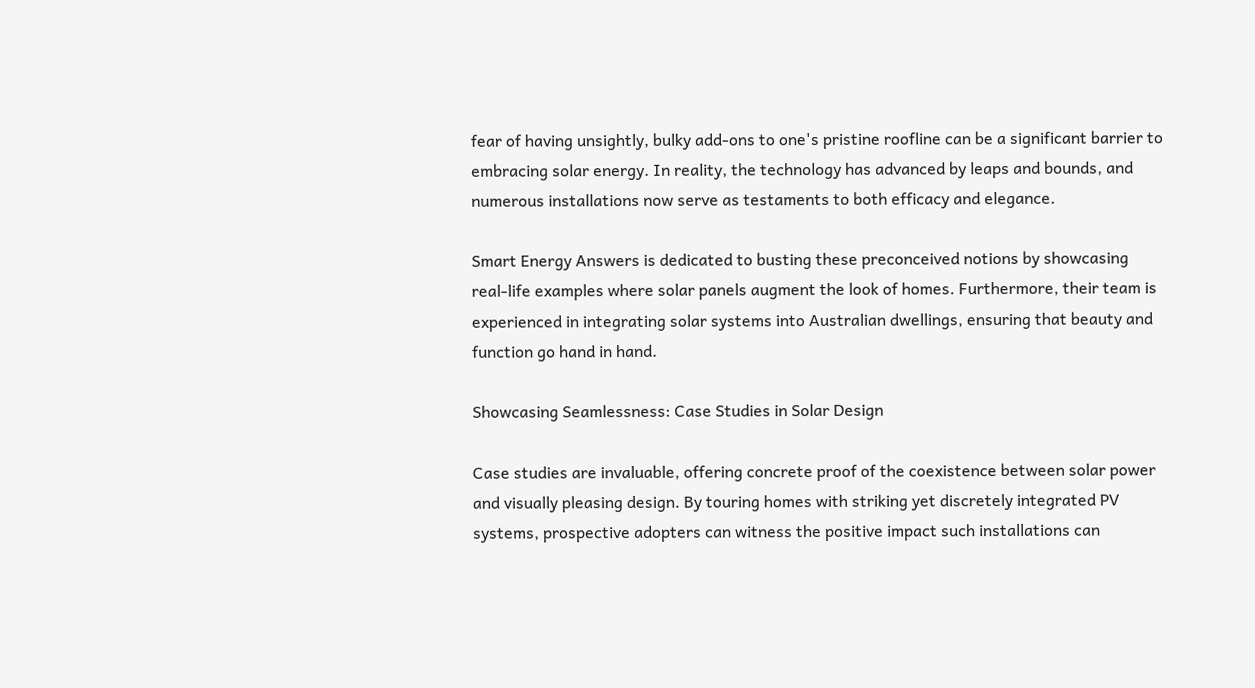fear of having unsightly, bulky add-ons to one's pristine roofline can be a significant barrier to embracing solar energy. In reality, the technology has advanced by leaps and bounds, and numerous installations now serve as testaments to both efficacy and elegance.

Smart Energy Answers is dedicated to busting these preconceived notions by showcasing real-life examples where solar panels augment the look of homes. Furthermore, their team is experienced in integrating solar systems into Australian dwellings, ensuring that beauty and function go hand in hand.

Showcasing Seamlessness: Case Studies in Solar Design

Case studies are invaluable, offering concrete proof of the coexistence between solar power and visually pleasing design. By touring homes with striking yet discretely integrated PV systems, prospective adopters can witness the positive impact such installations can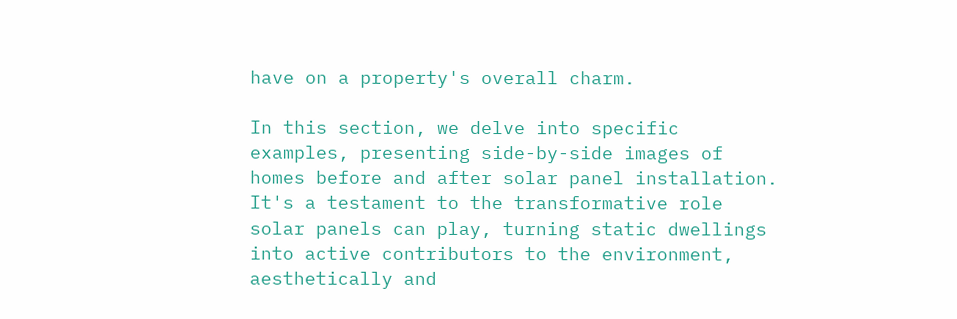have on a property's overall charm.

In this section, we delve into specific examples, presenting side-by-side images of homes before and after solar panel installation. It's a testament to the transformative role solar panels can play, turning static dwellings into active contributors to the environment, aesthetically and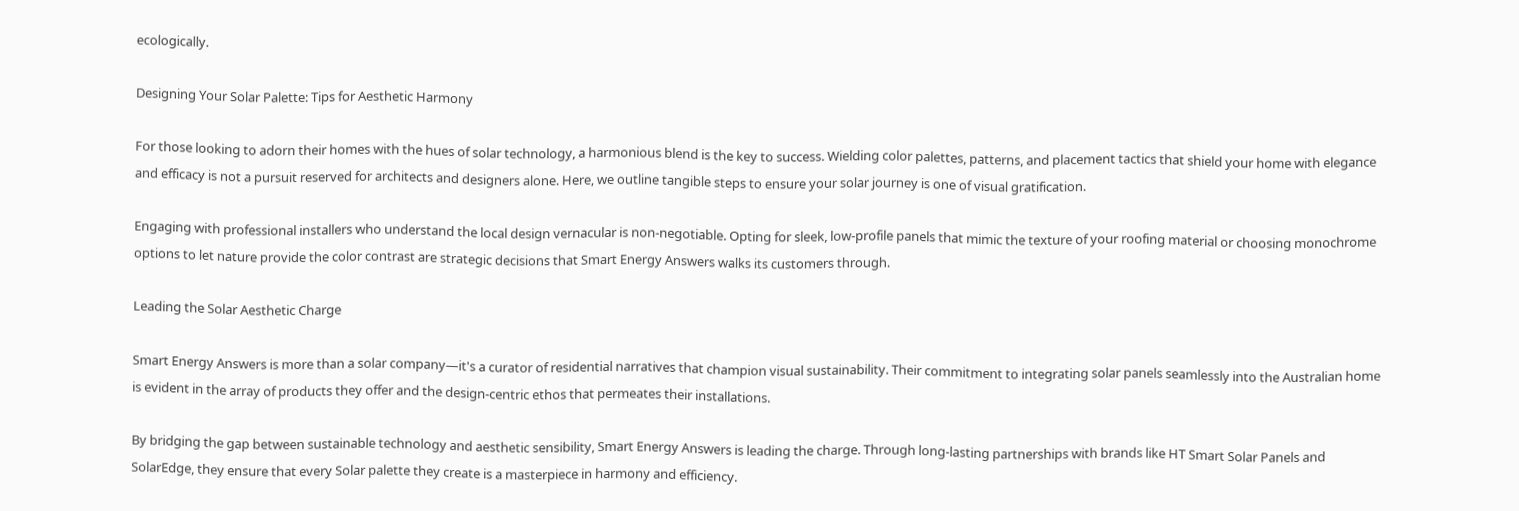ecologically.

Designing Your Solar Palette: Tips for Aesthetic Harmony

For those looking to adorn their homes with the hues of solar technology, a harmonious blend is the key to success. Wielding color palettes, patterns, and placement tactics that shield your home with elegance and efficacy is not a pursuit reserved for architects and designers alone. Here, we outline tangible steps to ensure your solar journey is one of visual gratification.

Engaging with professional installers who understand the local design vernacular is non-negotiable. Opting for sleek, low-profile panels that mimic the texture of your roofing material or choosing monochrome options to let nature provide the color contrast are strategic decisions that Smart Energy Answers walks its customers through.

Leading the Solar Aesthetic Charge

Smart Energy Answers is more than a solar company—it's a curator of residential narratives that champion visual sustainability. Their commitment to integrating solar panels seamlessly into the Australian home is evident in the array of products they offer and the design-centric ethos that permeates their installations.

By bridging the gap between sustainable technology and aesthetic sensibility, Smart Energy Answers is leading the charge. Through long-lasting partnerships with brands like HT Smart Solar Panels and SolarEdge, they ensure that every Solar palette they create is a masterpiece in harmony and efficiency.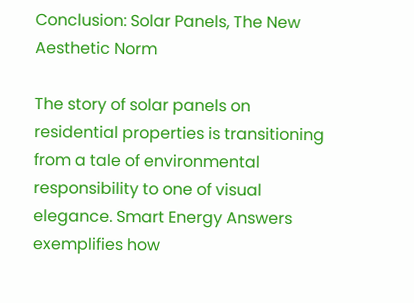Conclusion: Solar Panels, The New Aesthetic Norm

The story of solar panels on residential properties is transitioning from a tale of environmental responsibility to one of visual elegance. Smart Energy Answers exemplifies how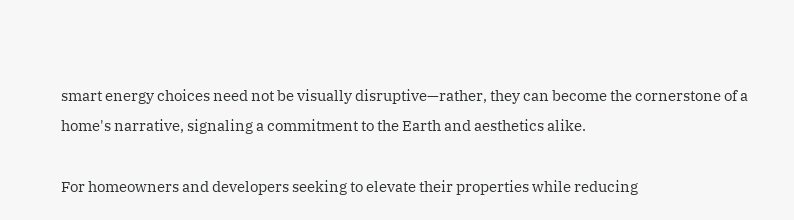smart energy choices need not be visually disruptive—rather, they can become the cornerstone of a home's narrative, signaling a commitment to the Earth and aesthetics alike.

For homeowners and developers seeking to elevate their properties while reducing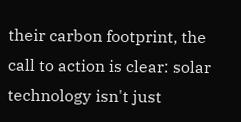their carbon footprint, the call to action is clear: solar technology isn't just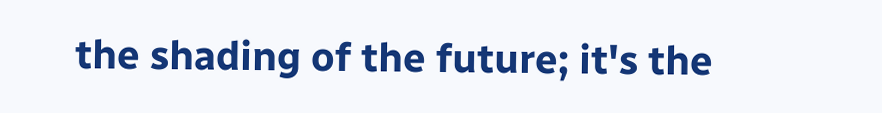the shading of the future; it's the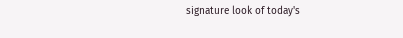signature look of today's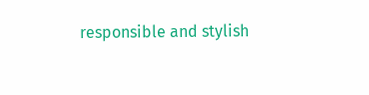responsible and stylish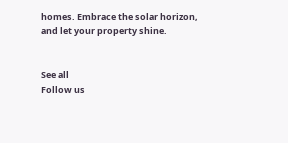homes. Embrace the solar horizon, and let your property shine.


See all
Follow us